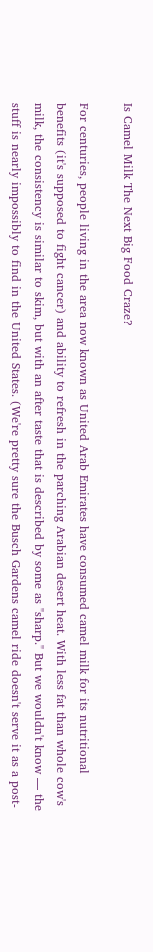Is Camel Milk The Next Big Food Craze?

For centuries, people living in the area now known as United Arab Emirates have consumed camel milk for its nutritional benefits (it's supposed to fight cancer) and ability to refresh in the parching Arabian desert heat. With less fat than whole cow's milk, the consistency is similar to skim, but with an after taste that is described by some as "sharp." But we wouldn't know — the stuff is nearly impossibly to find in the United States. (We're pretty sure the Busch Gardens camel ride doesn't serve it as a post-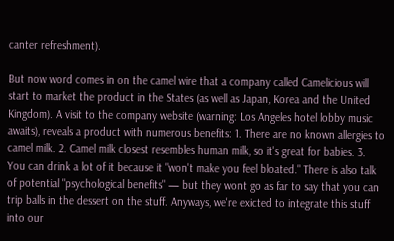canter refreshment).

But now word comes in on the camel wire that a company called Camelicious will start to market the product in the States (as well as Japan, Korea and the United Kingdom). A visit to the company website (warning: Los Angeles hotel lobby music awaits), reveals a product with numerous benefits: 1. There are no known allergies to camel milk. 2. Camel milk closest resembles human milk, so it's great for babies. 3. You can drink a lot of it because it "won't make you feel bloated." There is also talk of potential "psychological benefits" — but they wont go as far to say that you can trip balls in the dessert on the stuff. Anyways, we're exicted to integrate this stuff into our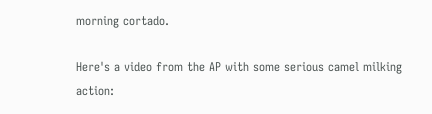morning cortado.

Here's a video from the AP with some serious camel milking action: